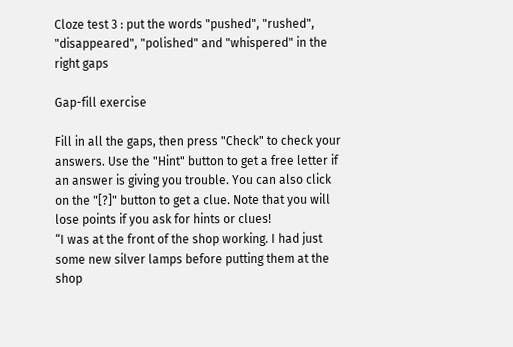Cloze test 3 : put the words "pushed", "rushed", "disappeared", "polished" and "whispered" in the right gaps

Gap-fill exercise

Fill in all the gaps, then press "Check" to check your answers. Use the "Hint" button to get a free letter if an answer is giving you trouble. You can also click on the "[?]" button to get a clue. Note that you will lose points if you ask for hints or clues!
“I was at the front of the shop working. I had just some new silver lamps before putting them at the shop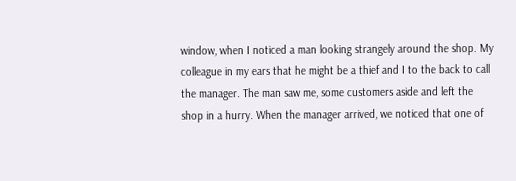window, when I noticed a man looking strangely around the shop. My colleague in my ears that he might be a thief and I to the back to call the manager. The man saw me, some customers aside and left the shop in a hurry. When the manager arrived, we noticed that one of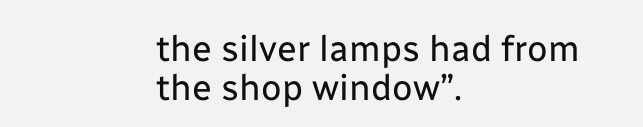the silver lamps had from the shop window”.